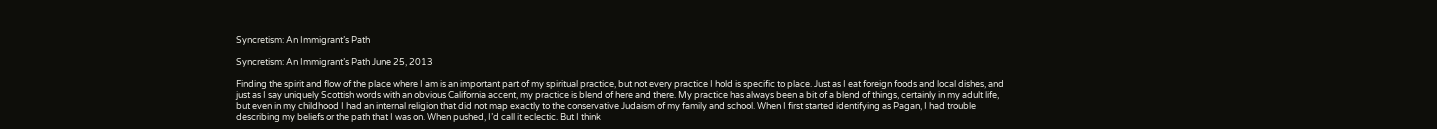Syncretism: An Immigrant’s Path

Syncretism: An Immigrant’s Path June 25, 2013

Finding the spirit and flow of the place where I am is an important part of my spiritual practice, but not every practice I hold is specific to place. Just as I eat foreign foods and local dishes, and just as I say uniquely Scottish words with an obvious California accent, my practice is blend of here and there. My practice has always been a bit of a blend of things, certainly in my adult life, but even in my childhood I had an internal religion that did not map exactly to the conservative Judaism of my family and school. When I first started identifying as Pagan, I had trouble describing my beliefs or the path that I was on. When pushed, I’d call it eclectic. But I think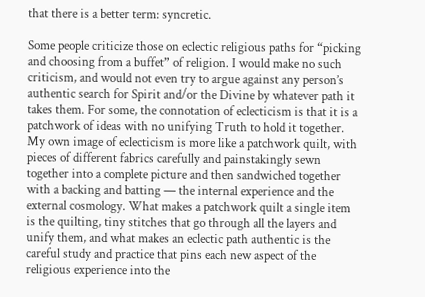that there is a better term: syncretic.

Some people criticize those on eclectic religious paths for “picking and choosing from a buffet” of religion. I would make no such criticism, and would not even try to argue against any person’s authentic search for Spirit and/or the Divine by whatever path it takes them. For some, the connotation of eclecticism is that it is a patchwork of ideas with no unifying Truth to hold it together. My own image of eclecticism is more like a patchwork quilt, with pieces of different fabrics carefully and painstakingly sewn together into a complete picture and then sandwiched together with a backing and batting — the internal experience and the external cosmology. What makes a patchwork quilt a single item is the quilting, tiny stitches that go through all the layers and unify them, and what makes an eclectic path authentic is the careful study and practice that pins each new aspect of the religious experience into the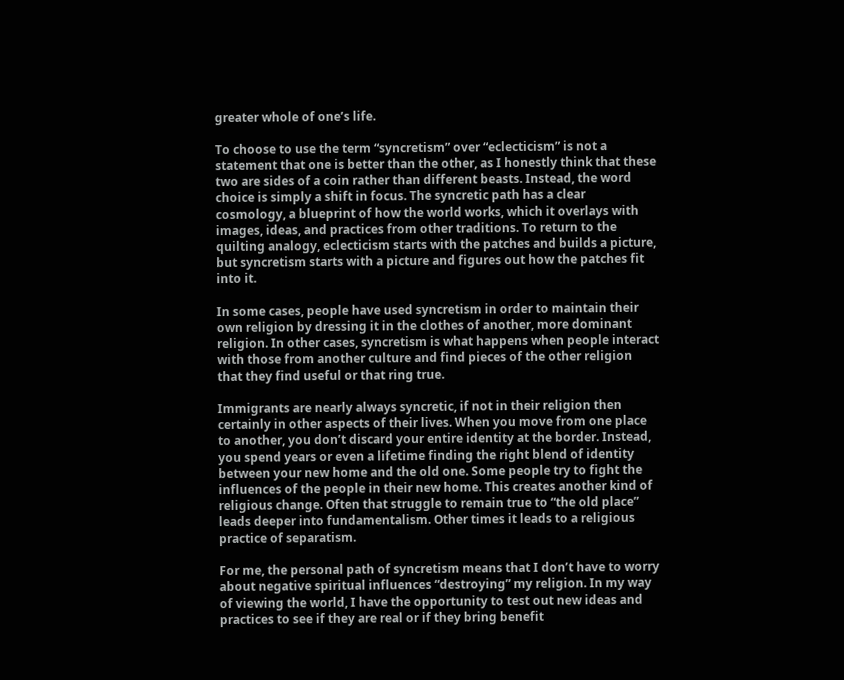greater whole of one’s life.

To choose to use the term “syncretism” over “eclecticism” is not a statement that one is better than the other, as I honestly think that these two are sides of a coin rather than different beasts. Instead, the word choice is simply a shift in focus. The syncretic path has a clear cosmology, a blueprint of how the world works, which it overlays with images, ideas, and practices from other traditions. To return to the quilting analogy, eclecticism starts with the patches and builds a picture, but syncretism starts with a picture and figures out how the patches fit into it.

In some cases, people have used syncretism in order to maintain their own religion by dressing it in the clothes of another, more dominant religion. In other cases, syncretism is what happens when people interact with those from another culture and find pieces of the other religion that they find useful or that ring true.

Immigrants are nearly always syncretic, if not in their religion then certainly in other aspects of their lives. When you move from one place to another, you don’t discard your entire identity at the border. Instead, you spend years or even a lifetime finding the right blend of identity between your new home and the old one. Some people try to fight the influences of the people in their new home. This creates another kind of religious change. Often that struggle to remain true to “the old place” leads deeper into fundamentalism. Other times it leads to a religious practice of separatism.

For me, the personal path of syncretism means that I don’t have to worry about negative spiritual influences “destroying” my religion. In my way of viewing the world, I have the opportunity to test out new ideas and practices to see if they are real or if they bring benefit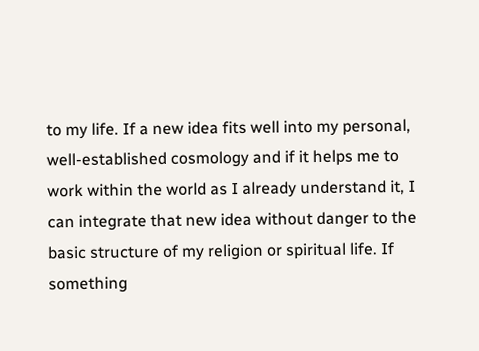to my life. If a new idea fits well into my personal, well-established cosmology and if it helps me to work within the world as I already understand it, I can integrate that new idea without danger to the basic structure of my religion or spiritual life. If something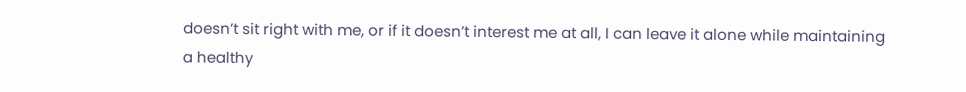doesn’t sit right with me, or if it doesn’t interest me at all, I can leave it alone while maintaining a healthy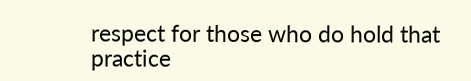respect for those who do hold that practice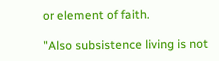or element of faith.

"Also subsistence living is not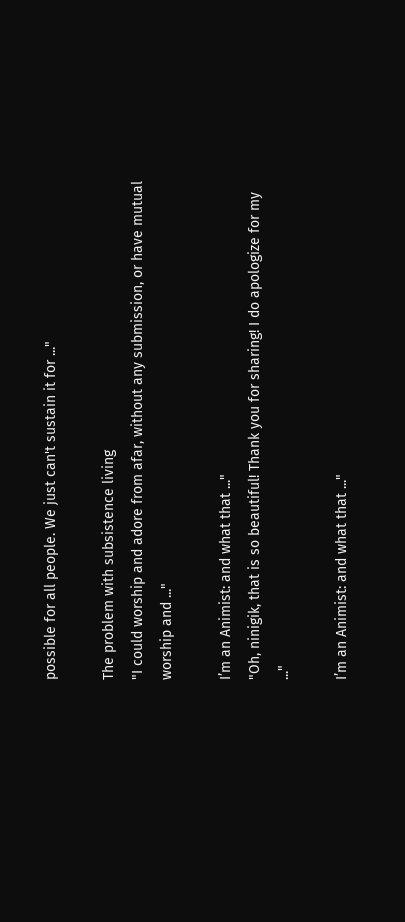possible for all people. We just can't sustain it for ..."

The problem with subsistence living
"I could worship and adore from afar, without any submission, or have mutual worship and ..."

I’m an Animist: and what that ..."
"Oh, ninigik, that is so beautiful! Thank you for sharing! I do apologize for my ..."

I’m an Animist: and what that ..."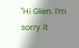"Hi Glen. I'm sorry it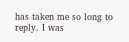has taken me so long to reply. I was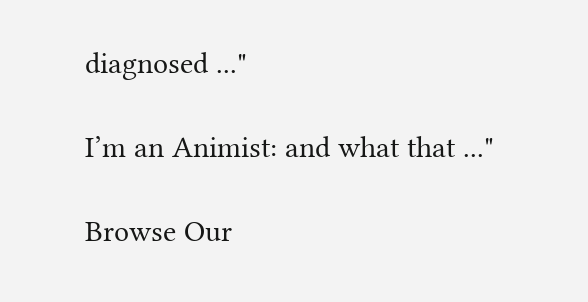diagnosed ..."

I’m an Animist: and what that ..."

Browse Our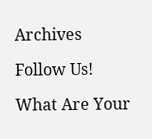Archives

Follow Us!

What Are Your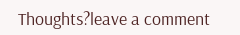Thoughts?leave a comment